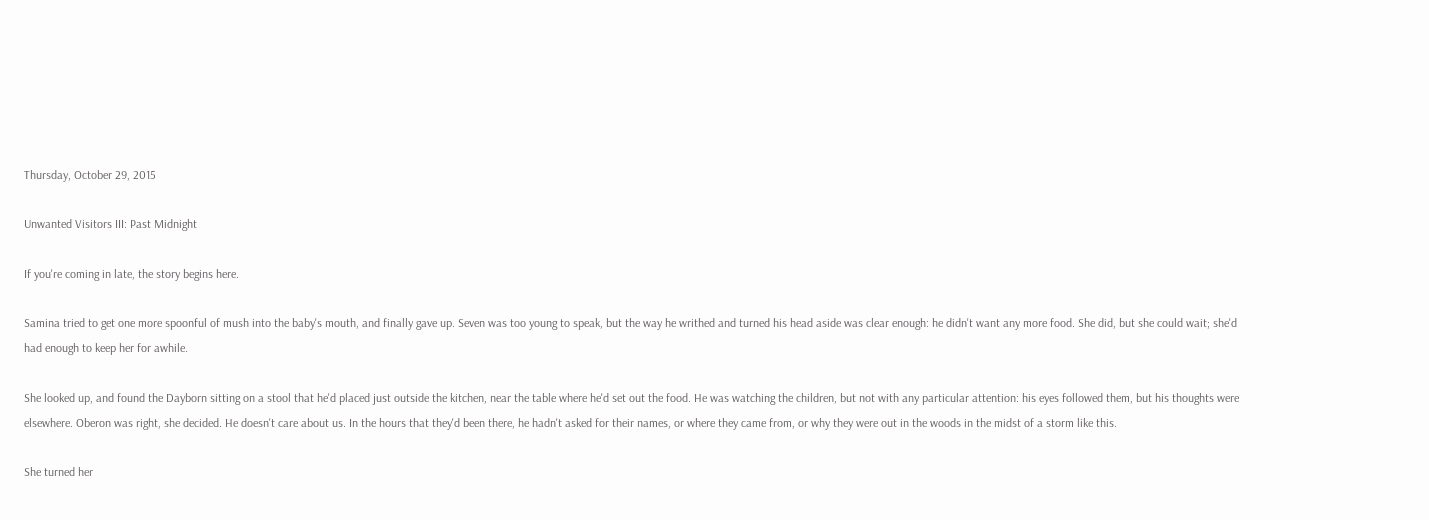Thursday, October 29, 2015

Unwanted Visitors III: Past Midnight

If you're coming in late, the story begins here.

Samina tried to get one more spoonful of mush into the baby's mouth, and finally gave up. Seven was too young to speak, but the way he writhed and turned his head aside was clear enough: he didn't want any more food. She did, but she could wait; she'd had enough to keep her for awhile.

She looked up, and found the Dayborn sitting on a stool that he'd placed just outside the kitchen, near the table where he'd set out the food. He was watching the children, but not with any particular attention: his eyes followed them, but his thoughts were elsewhere. Oberon was right, she decided. He doesn't care about us. In the hours that they'd been there, he hadn't asked for their names, or where they came from, or why they were out in the woods in the midst of a storm like this.

She turned her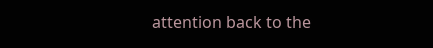attention back to the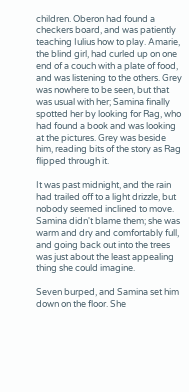children. Oberon had found a checkers board, and was patiently teaching Iulius how to play. Amarie, the blind girl, had curled up on one end of a couch with a plate of food, and was listening to the others. Grey was nowhere to be seen, but that was usual with her; Samina finally spotted her by looking for Rag, who had found a book and was looking at the pictures. Grey was beside him, reading bits of the story as Rag flipped through it.

It was past midnight, and the rain had trailed off to a light drizzle, but nobody seemed inclined to move. Samina didn't blame them; she was warm and dry and comfortably full, and going back out into the trees was just about the least appealing thing she could imagine.

Seven burped, and Samina set him down on the floor. She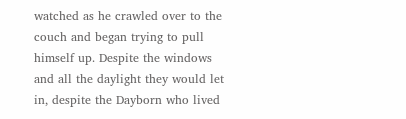watched as he crawled over to the couch and began trying to pull himself up. Despite the windows and all the daylight they would let in, despite the Dayborn who lived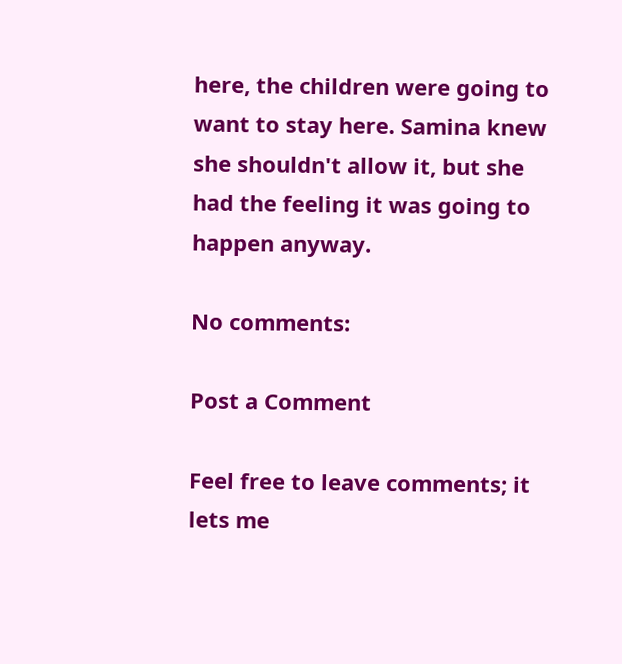here, the children were going to want to stay here. Samina knew she shouldn't allow it, but she had the feeling it was going to happen anyway.

No comments:

Post a Comment

Feel free to leave comments; it lets me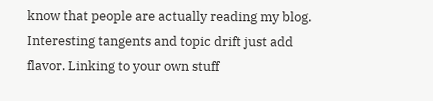know that people are actually reading my blog. Interesting tangents and topic drift just add flavor. Linking to your own stuff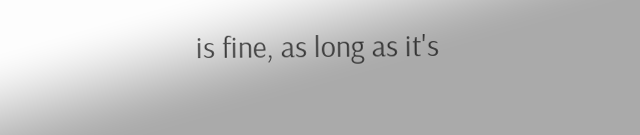is fine, as long as it's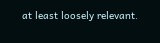at least loosely relevant.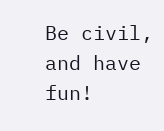Be civil, and have fun!